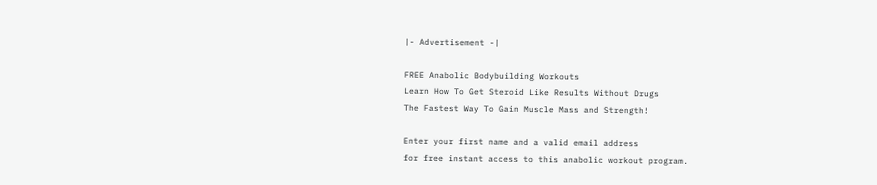|- Advertisement -|

FREE Anabolic Bodybuilding Workouts
Learn How To Get Steroid Like Results Without Drugs
The Fastest Way To Gain Muscle Mass and Strength!

Enter your first name and a valid email address
for free instant access to this anabolic workout program.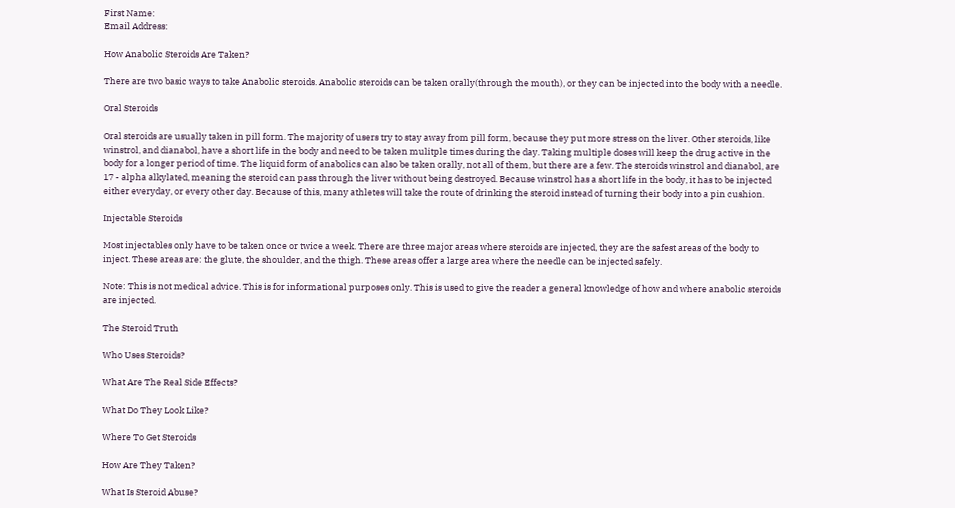First Name:
Email Address:

How Anabolic Steroids Are Taken?

There are two basic ways to take Anabolic steroids. Anabolic steroids can be taken orally(through the mouth), or they can be injected into the body with a needle.

Oral Steroids

Oral steroids are usually taken in pill form. The majority of users try to stay away from pill form, because they put more stress on the liver. Other steroids, like winstrol, and dianabol, have a short life in the body and need to be taken mulitple times during the day. Taking multiple doses will keep the drug active in the body for a longer period of time. The liquid form of anabolics can also be taken orally, not all of them, but there are a few. The steroids winstrol and dianabol, are 17 - alpha alkylated, meaning the steroid can pass through the liver without being destroyed. Because winstrol has a short life in the body, it has to be injected either everyday, or every other day. Because of this, many athletes will take the route of drinking the steroid instead of turning their body into a pin cushion.

Injectable Steroids

Most injectables only have to be taken once or twice a week. There are three major areas where steroids are injected, they are the safest areas of the body to inject. These areas are: the glute, the shoulder, and the thigh. These areas offer a large area where the needle can be injected safely.

Note: This is not medical advice. This is for informational purposes only. This is used to give the reader a general knowledge of how and where anabolic steroids are injected.

The Steroid Truth

Who Uses Steroids?

What Are The Real Side Effects?

What Do They Look Like?

Where To Get Steroids

How Are They Taken?

What Is Steroid Abuse?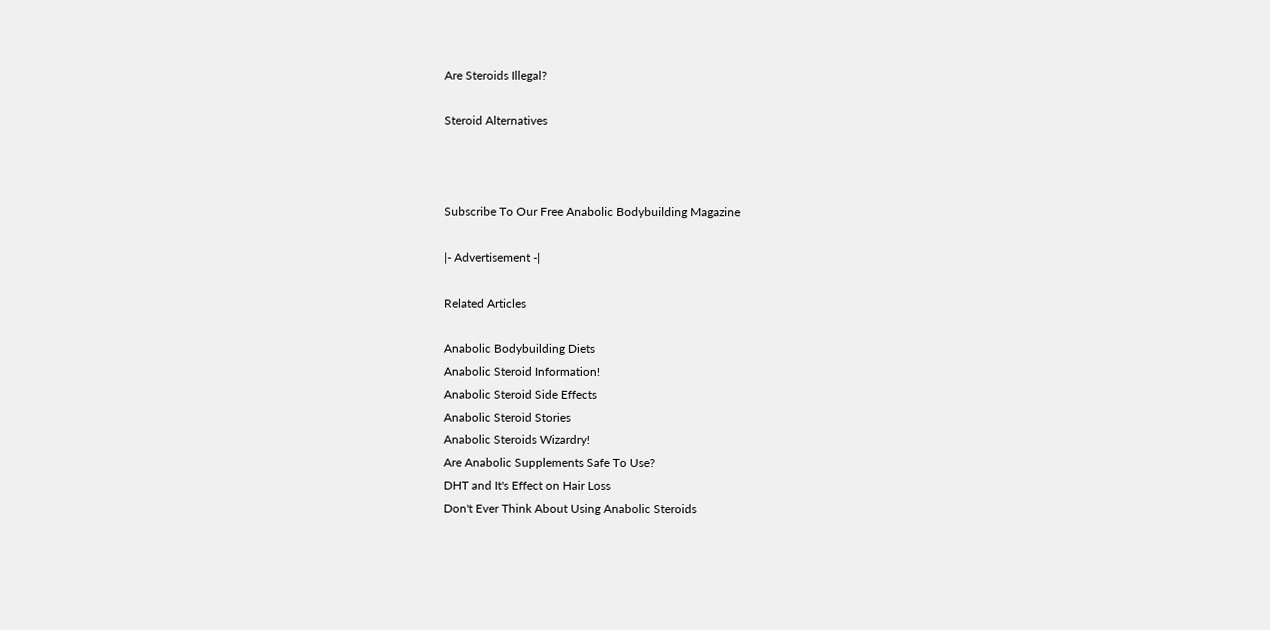Are Steroids Illegal?

Steroid Alternatives



Subscribe To Our Free Anabolic Bodybuilding Magazine

|- Advertisement -|

Related Articles

Anabolic Bodybuilding Diets
Anabolic Steroid Information!
Anabolic Steroid Side Effects
Anabolic Steroid Stories
Anabolic Steroids Wizardry!
Are Anabolic Supplements Safe To Use?
DHT and It's Effect on Hair Loss
Don't Ever Think About Using Anabolic Steroids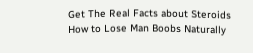Get The Real Facts about Steroids
How to Lose Man Boobs Naturally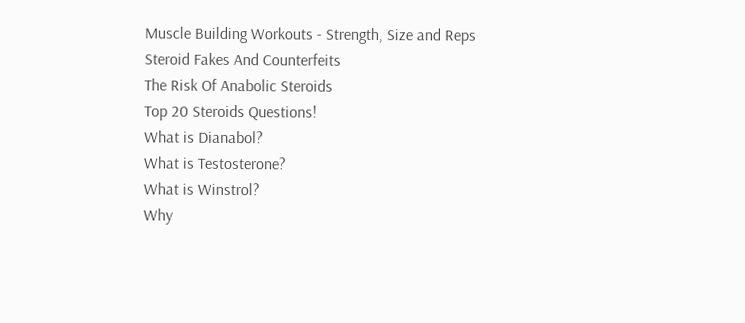Muscle Building Workouts - Strength, Size and Reps
Steroid Fakes And Counterfeits
The Risk Of Anabolic Steroids
Top 20 Steroids Questions!
What is Dianabol?
What is Testosterone?
What is Winstrol?
Why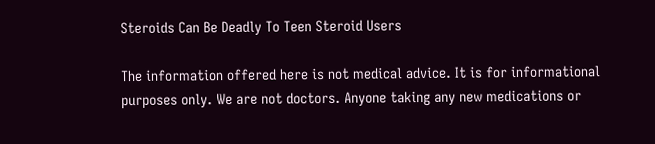Steroids Can Be Deadly To Teen Steroid Users

The information offered here is not medical advice. It is for informational purposes only. We are not doctors. Anyone taking any new medications or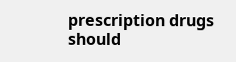prescription drugs should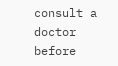consult a doctor before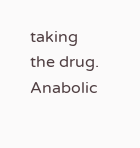taking the drug. Anabolic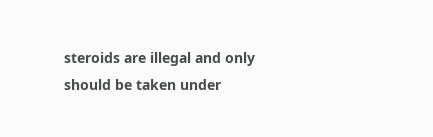steroids are illegal and only should be taken under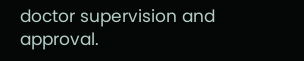doctor supervision and approval.